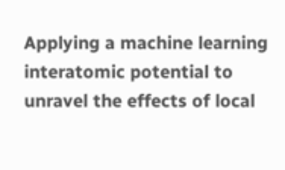Applying a machine learning interatomic potential to unravel the effects of local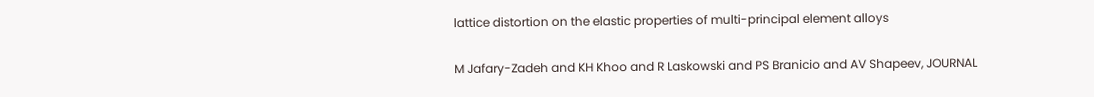lattice distortion on the elastic properties of multi-principal element alloys

M Jafary-Zadeh and KH Khoo and R Laskowski and PS Branicio and AV Shapeev, JOURNAL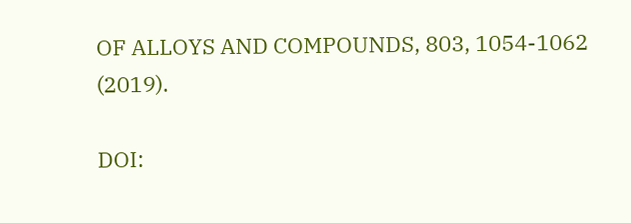OF ALLOYS AND COMPOUNDS, 803, 1054-1062 (2019).

DOI: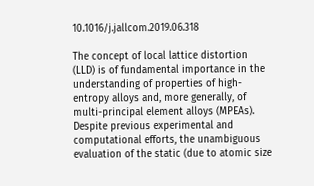10.1016/j.jallcom.2019.06.318

The concept of local lattice distortion (LLD) is of fundamental importance in the understanding of properties of high-entropy alloys and, more generally, of multi-principal element alloys (MPEAs). Despite previous experimental and computational efforts, the unambiguous evaluation of the static (due to atomic size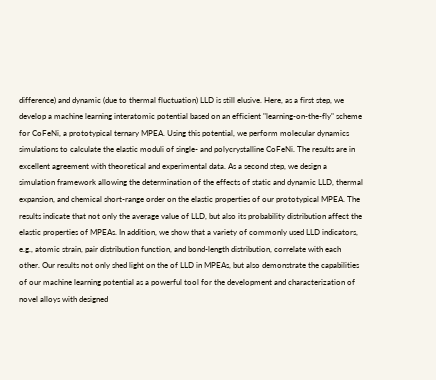difference) and dynamic (due to thermal fluctuation) LLD is still elusive. Here, as a first step, we develop a machine learning interatomic potential based on an efficient "learning-on-the-fly" scheme for CoFeNi, a prototypical ternary MPEA. Using this potential, we perform molecular dynamics simulations to calculate the elastic moduli of single- and polycrystalline CoFeNi. The results are in excellent agreement with theoretical and experimental data. As a second step, we design a simulation framework allowing the determination of the effects of static and dynamic LLD, thermal expansion, and chemical short-range order on the elastic properties of our prototypical MPEA. The results indicate that not only the average value of LLD, but also its probability distribution affect the elastic properties of MPEAs. In addition, we show that a variety of commonly used LLD indicators, e.g., atomic strain, pair distribution function, and bond-length distribution, correlate with each other. Our results not only shed light on the of LLD in MPEAs, but also demonstrate the capabilities of our machine learning potential as a powerful tool for the development and characterization of novel alloys with designed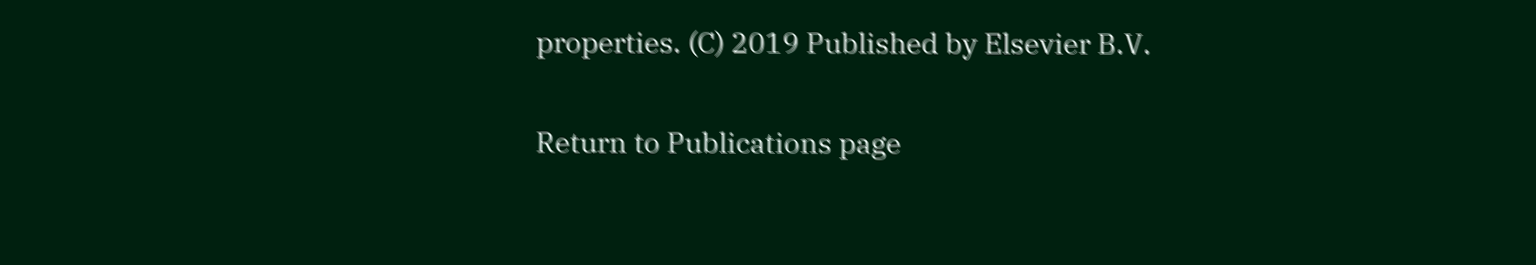properties. (C) 2019 Published by Elsevier B.V.

Return to Publications page